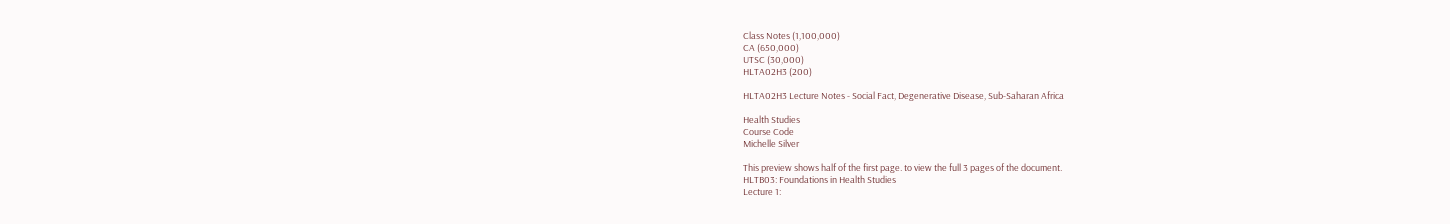Class Notes (1,100,000)
CA (650,000)
UTSC (30,000)
HLTA02H3 (200)

HLTA02H3 Lecture Notes - Social Fact, Degenerative Disease, Sub-Saharan Africa

Health Studies
Course Code
Michelle Silver

This preview shows half of the first page. to view the full 3 pages of the document.
HLTB03: Foundations in Health Studies
Lecture 1: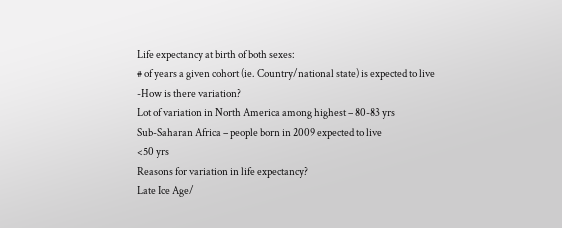Life expectancy at birth of both sexes:
# of years a given cohort (ie. Country/national state) is expected to live
-How is there variation?
Lot of variation in North America among highest – 80-83 yrs
Sub-Saharan Africa – people born in 2009 expected to live
<50 yrs
Reasons for variation in life expectancy?
Late Ice Age/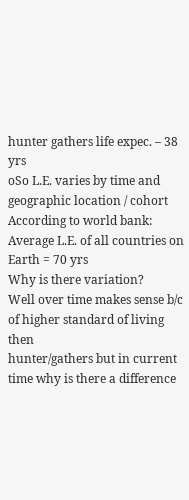hunter gathers life expec. – 38 yrs
oSo L.E. varies by time and geographic location / cohort
According to world bank: Average L.E. of all countries on Earth = 70 yrs
Why is there variation?
Well over time makes sense b/c of higher standard of living then
hunter/gathers but in current time why is there a difference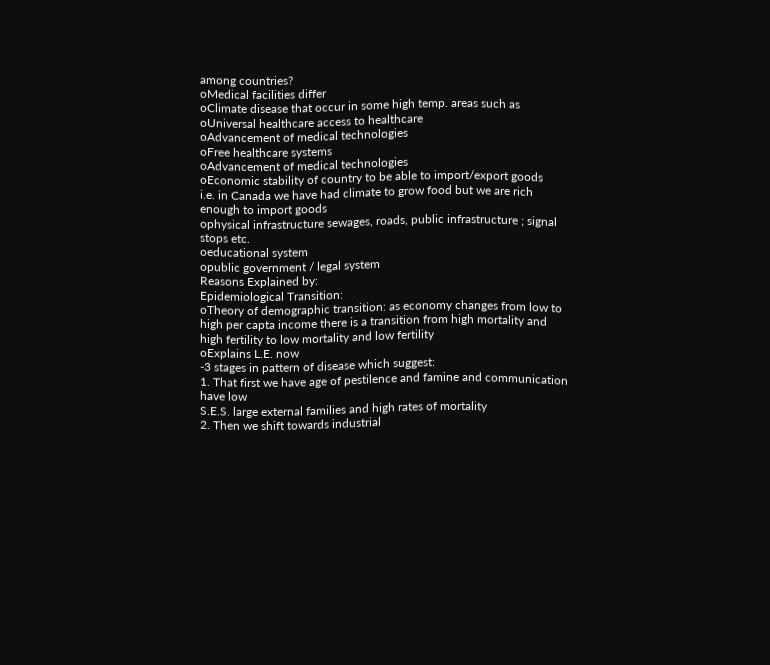among countries?
oMedical facilities differ
oClimate disease that occur in some high temp. areas such as
oUniversal healthcare access to healthcare
oAdvancement of medical technologies
oFree healthcare systems
oAdvancement of medical technologies
oEconomic stability of country to be able to import/export goods
i.e. in Canada we have had climate to grow food but we are rich
enough to import goods
ophysical infrastructure sewages, roads, public infrastructure ; signal
stops etc.
oeducational system
opublic government / legal system
Reasons Explained by:
Epidemiological Transition:
oTheory of demographic transition: as economy changes from low to
high per capta income there is a transition from high mortality and
high fertility to low mortality and low fertility
oExplains L.E. now
-3 stages in pattern of disease which suggest:
1. That first we have age of pestilence and famine and communication have low
S.E.S. large external families and high rates of mortality
2. Then we shift towards industrial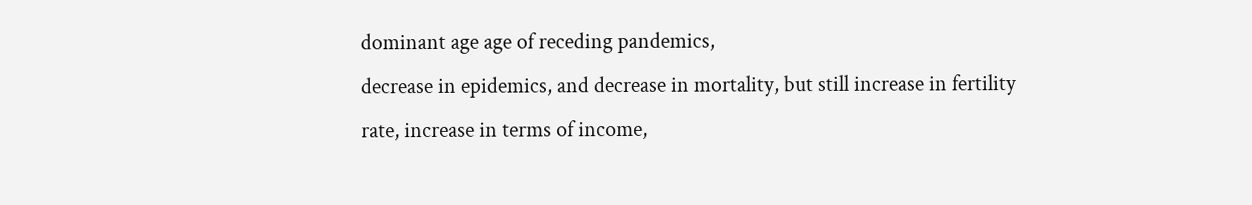dominant age age of receding pandemics,
decrease in epidemics, and decrease in mortality, but still increase in fertility
rate, increase in terms of income,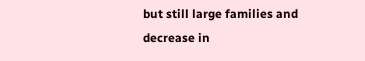but still large families and decrease in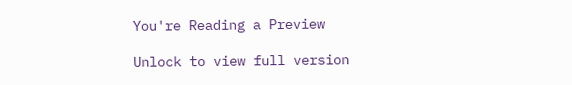You're Reading a Preview

Unlock to view full version